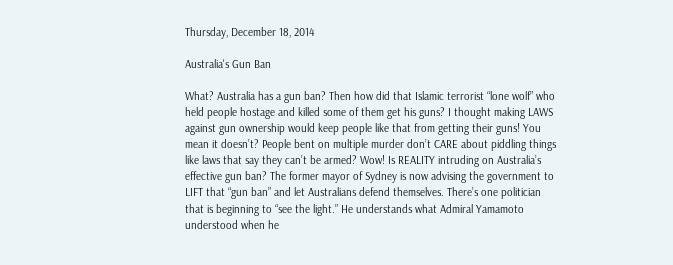Thursday, December 18, 2014

Australia's Gun Ban

What? Australia has a gun ban? Then how did that Islamic terrorist “lone wolf” who held people hostage and killed some of them get his guns? I thought making LAWS against gun ownership would keep people like that from getting their guns! You mean it doesn’t? People bent on multiple murder don’t CARE about piddling things like laws that say they can’t be armed? Wow! Is REALITY intruding on Australia’s effective gun ban? The former mayor of Sydney is now advising the government to LIFT that “gun ban” and let Australians defend themselves. There’s one politician that is beginning to “see the light.” He understands what Admiral Yamamoto understood when he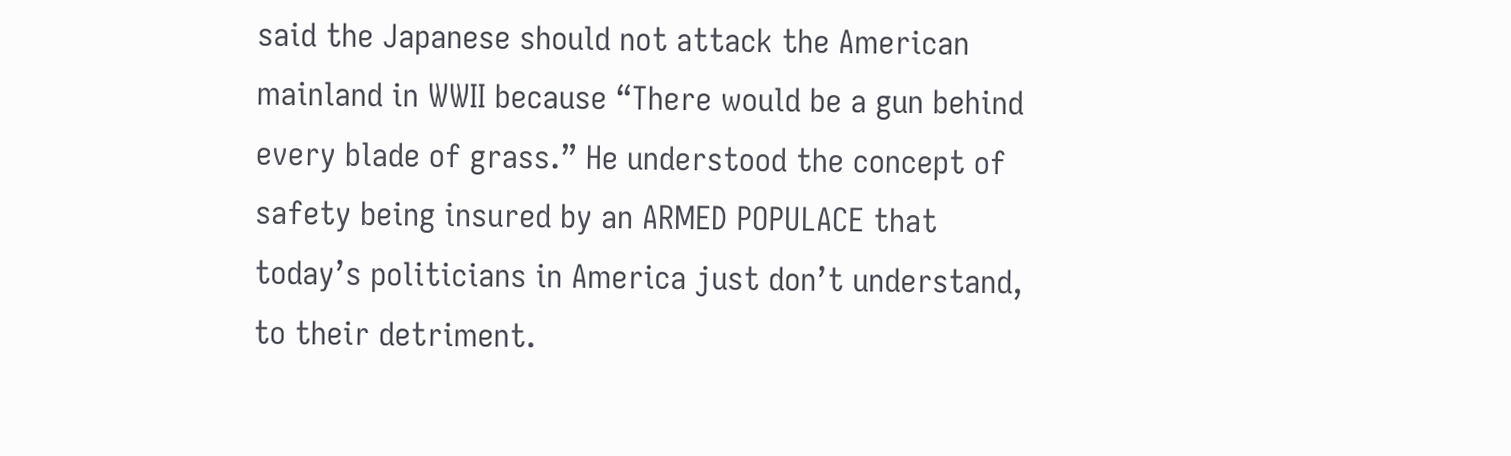said the Japanese should not attack the American mainland in WWII because “There would be a gun behind every blade of grass.” He understood the concept of safety being insured by an ARMED POPULACE that today’s politicians in America just don’t understand, to their detriment.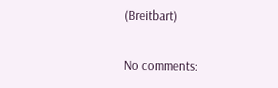(Breitbart)

No comments: